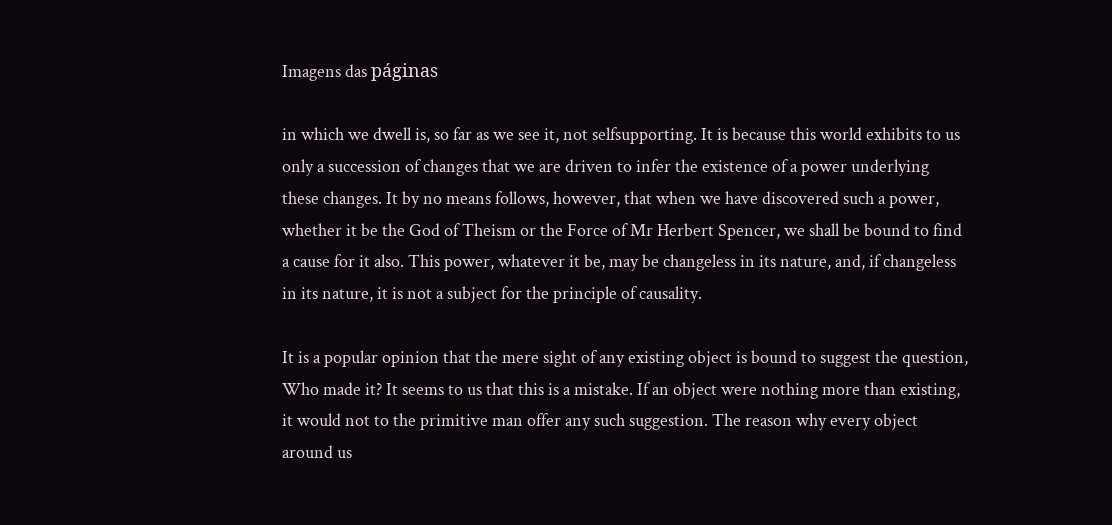Imagens das páginas

in which we dwell is, so far as we see it, not selfsupporting. It is because this world exhibits to us only a succession of changes that we are driven to infer the existence of a power underlying these changes. It by no means follows, however, that when we have discovered such a power, whether it be the God of Theism or the Force of Mr Herbert Spencer, we shall be bound to find a cause for it also. This power, whatever it be, may be changeless in its nature, and, if changeless in its nature, it is not a subject for the principle of causality.

It is a popular opinion that the mere sight of any existing object is bound to suggest the question, Who made it? It seems to us that this is a mistake. If an object were nothing more than existing, it would not to the primitive man offer any such suggestion. The reason why every object around us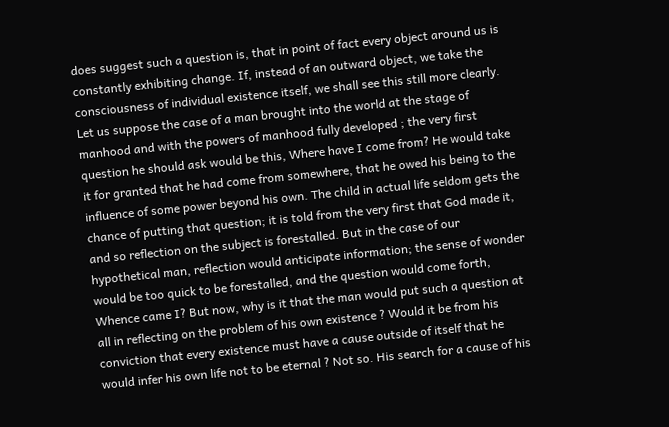does suggest such a question is, that in point of fact every object around us is constantly exhibiting change. If, instead of an outward object, we take the consciousness of individual existence itself, we shall see this still more clearly. Let us suppose the case of a man brought into the world at the stage of manhood and with the powers of manhood fully developed ; the very first question he should ask would be this, Where have I come from? He would take it for granted that he had come from somewhere, that he owed his being to the influence of some power beyond his own. The child in actual life seldom gets the chance of putting that question; it is told from the very first that God made it, and so reflection on the subject is forestalled. But in the case of our hypothetical man, reflection would anticipate information; the sense of wonder would be too quick to be forestalled, and the question would come forth, Whence came I? But now, why is it that the man would put such a question at all in reflecting on the problem of his own existence ? Would it be from his conviction that every existence must have a cause outside of itself that he would infer his own life not to be eternal ? Not so. His search for a cause of his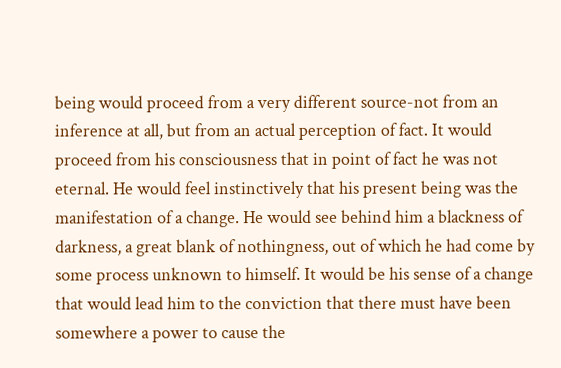being would proceed from a very different source-not from an inference at all, but from an actual perception of fact. It would proceed from his consciousness that in point of fact he was not eternal. He would feel instinctively that his present being was the manifestation of a change. He would see behind him a blackness of darkness, a great blank of nothingness, out of which he had come by some process unknown to himself. It would be his sense of a change that would lead him to the conviction that there must have been somewhere a power to cause the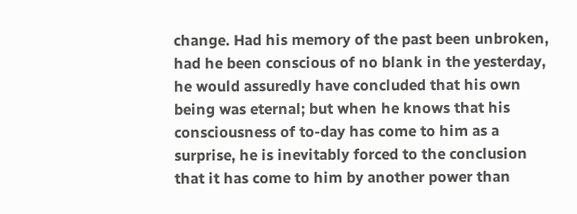change. Had his memory of the past been unbroken, had he been conscious of no blank in the yesterday, he would assuredly have concluded that his own being was eternal; but when he knows that his consciousness of to-day has come to him as a surprise, he is inevitably forced to the conclusion that it has come to him by another power than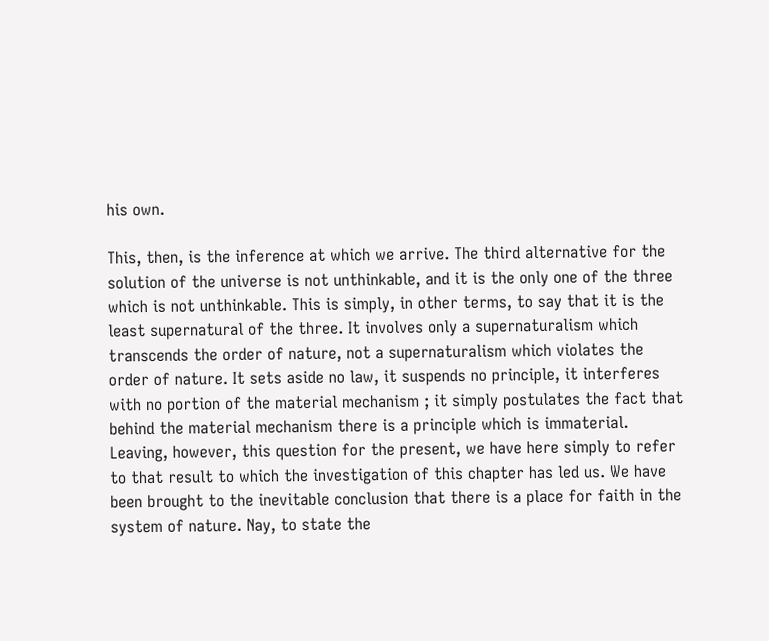his own.

This, then, is the inference at which we arrive. The third alternative for the solution of the universe is not unthinkable, and it is the only one of the three which is not unthinkable. This is simply, in other terms, to say that it is the least supernatural of the three. It involves only a supernaturalism which transcends the order of nature, not a supernaturalism which violates the order of nature. It sets aside no law, it suspends no principle, it interferes with no portion of the material mechanism ; it simply postulates the fact that behind the material mechanism there is a principle which is immaterial. Leaving, however, this question for the present, we have here simply to refer to that result to which the investigation of this chapter has led us. We have been brought to the inevitable conclusion that there is a place for faith in the system of nature. Nay, to state the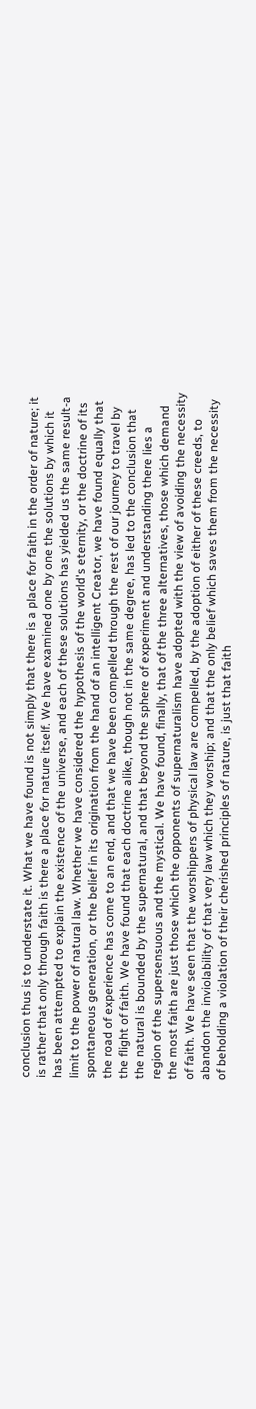conclusion thus is to understate it. What we have found is not simply that there is a place for faith in the order of nature; it is rather that only through faith is there a place for nature itself. We have examined one by one the solutions by which it has been attempted to explain the existence of the universe, and each of these solutions has yielded us the same result-a limit to the power of natural law. Whether we have considered the hypothesis of the world's eternity, or the doctrine of its spontaneous generation, or the belief in its origination from the hand of an intelligent Creator, we have found equally that the road of experience has come to an end, and that we have been compelled through the rest of our journey to travel by the flight of faith. We have found that each doctrine alike, though not in the same degree, has led to the conclusion that the natural is bounded by the supernatural, and that beyond the sphere of experiment and understanding there lies a region of the supersensuous and the mystical. We have found, finally, that of the three alternatives, those which demand the most faith are just those which the opponents of supernaturalism have adopted with the view of avoiding the necessity of faith. We have seen that the worshippers of physical law are compelled, by the adoption of either of these creeds, to abandon the inviolability of that very law which they worship; and that the only belief which saves them from the necessity of beholding a violation of their cherished principles of nature, is just that faith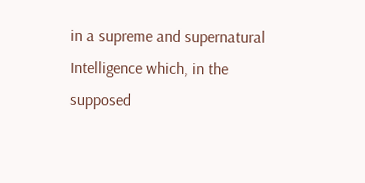in a supreme and supernatural Intelligence which, in the supposed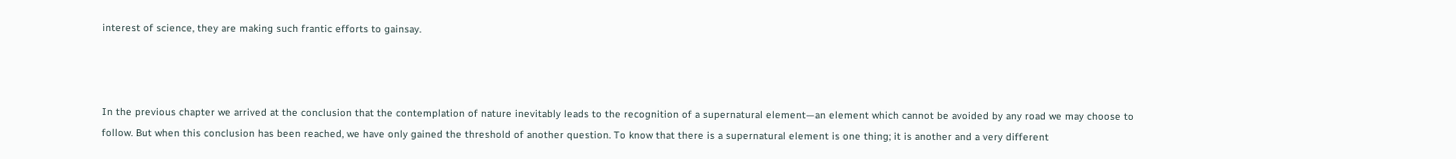interest of science, they are making such frantic efforts to gainsay.



In the previous chapter we arrived at the conclusion that the contemplation of nature inevitably leads to the recognition of a supernatural element—an element which cannot be avoided by any road we may choose to follow. But when this conclusion has been reached, we have only gained the threshold of another question. To know that there is a supernatural element is one thing; it is another and a very different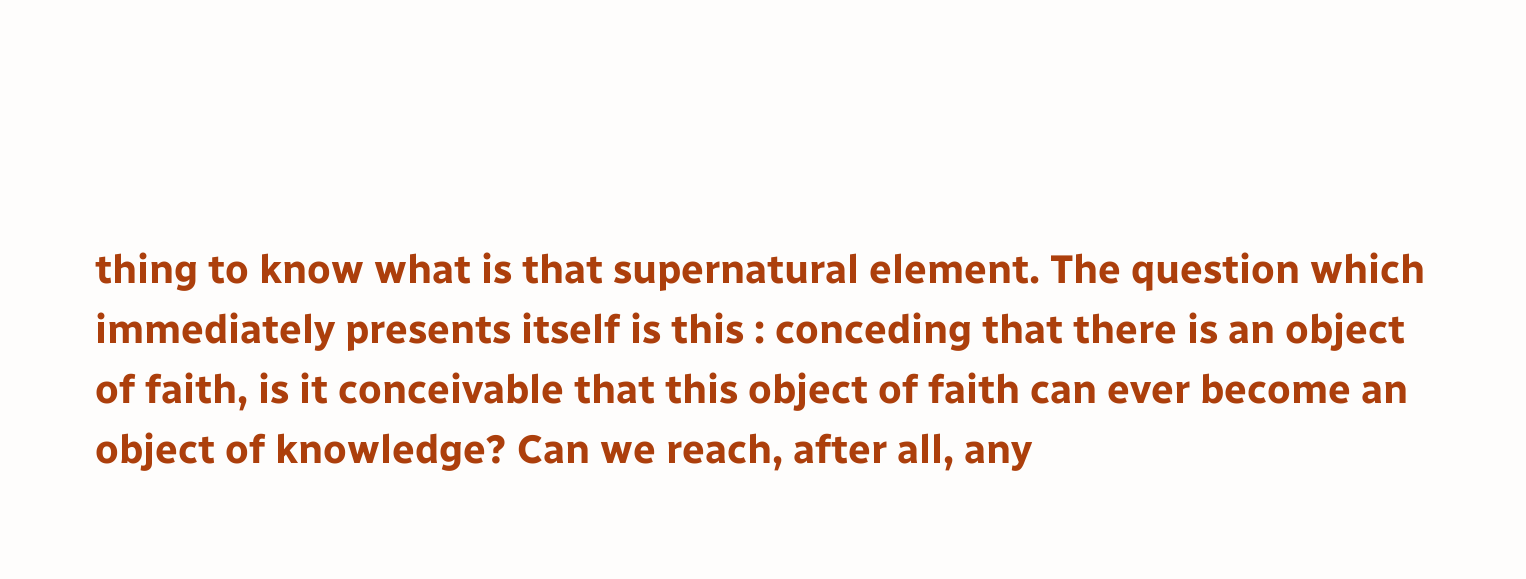thing to know what is that supernatural element. The question which immediately presents itself is this : conceding that there is an object of faith, is it conceivable that this object of faith can ever become an object of knowledge? Can we reach, after all, any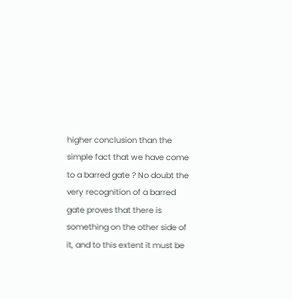higher conclusion than the simple fact that we have come to a barred gate ? No doubt the very recognition of a barred gate proves that there is something on the other side of it, and to this extent it must be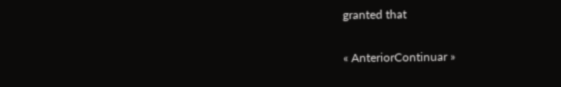granted that

« AnteriorContinuar »